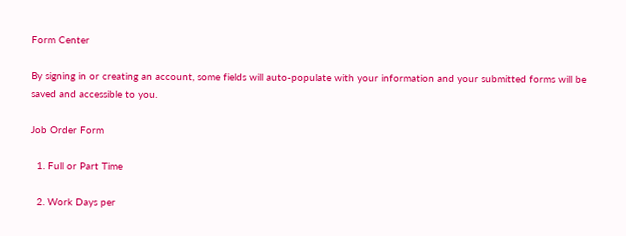Form Center

By signing in or creating an account, some fields will auto-populate with your information and your submitted forms will be saved and accessible to you.

Job Order Form

  1. Full or Part Time

  2. Work Days per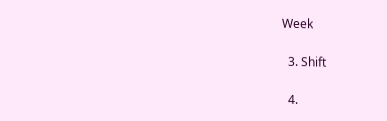Week

  3. Shift

  4.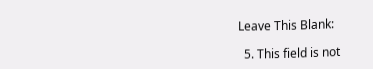Leave This Blank:

  5. This field is not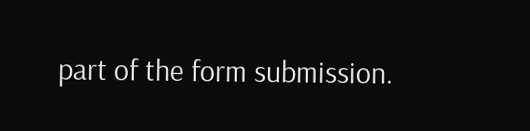part of the form submission.